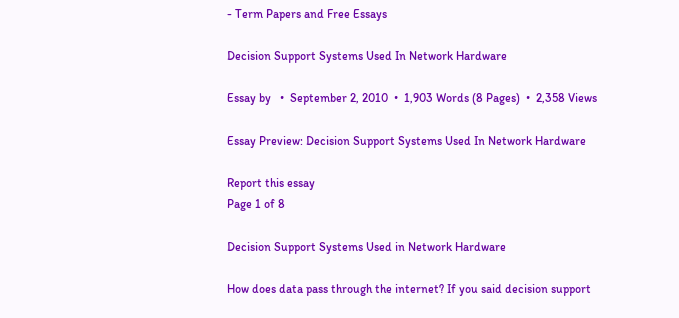- Term Papers and Free Essays

Decision Support Systems Used In Network Hardware

Essay by   •  September 2, 2010  •  1,903 Words (8 Pages)  •  2,358 Views

Essay Preview: Decision Support Systems Used In Network Hardware

Report this essay
Page 1 of 8

Decision Support Systems Used in Network Hardware

How does data pass through the internet? If you said decision support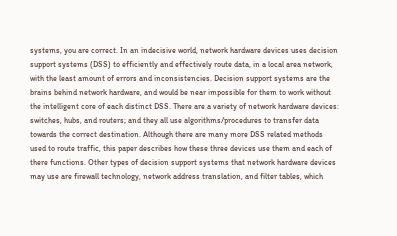systems, you are correct. In an indecisive world, network hardware devices uses decision support systems (DSS) to efficiently and effectively route data, in a local area network, with the least amount of errors and inconsistencies. Decision support systems are the brains behind network hardware, and would be near impossible for them to work without the intelligent core of each distinct DSS. There are a variety of network hardware devices: switches, hubs, and routers; and they all use algorithms/procedures to transfer data towards the correct destination. Although there are many more DSS related methods used to route traffic, this paper describes how these three devices use them and each of there functions. Other types of decision support systems that network hardware devices may use are firewall technology, network address translation, and filter tables, which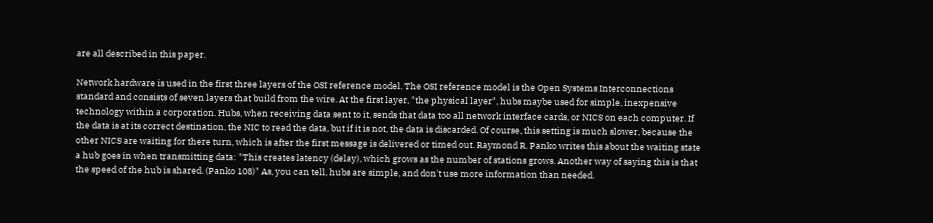are all described in this paper.

Network hardware is used in the first three layers of the OSI reference model. The OSI reference model is the Open Systems Interconnections standard and consists of seven layers that build from the wire. At the first layer, "the physical layer", hubs maybe used for simple, inexpensive technology within a corporation. Hubs, when receiving data sent to it, sends that data too all network interface cards, or NICS on each computer. If the data is at its correct destination, the NIC to read the data, but if it is not, the data is discarded. Of course, this setting is much slower, because the other NICS are waiting for there turn, which is after the first message is delivered or timed out. Raymond R. Panko writes this about the waiting state a hub goes in when transmitting data: "This creates latency (delay), which grows as the number of stations grows. Another way of saying this is that the speed of the hub is shared. (Panko 108)" As, you can tell, hubs are simple, and don't use more information than needed.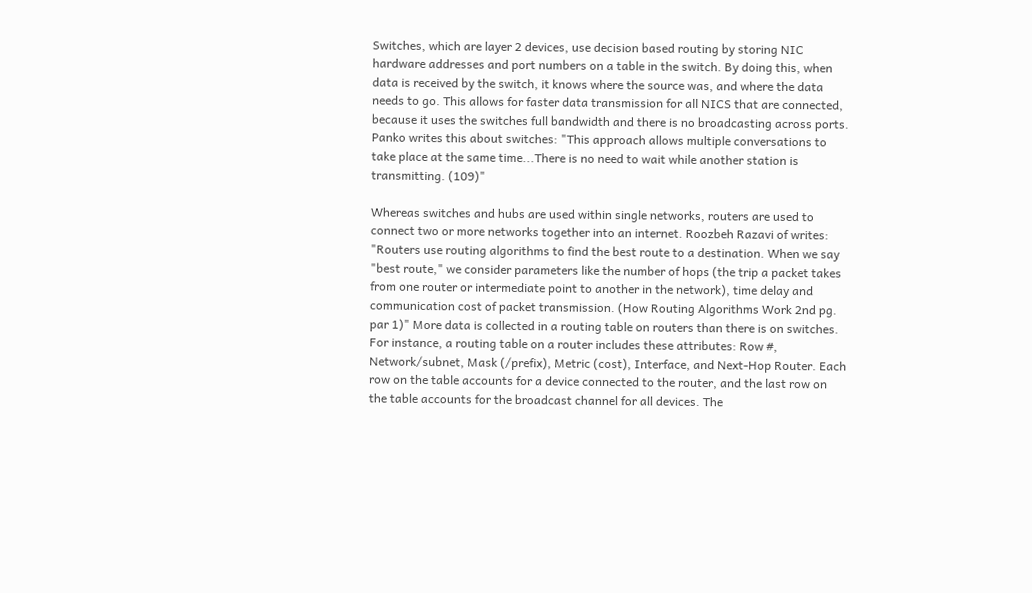Switches, which are layer 2 devices, use decision based routing by storing NIC hardware addresses and port numbers on a table in the switch. By doing this, when data is received by the switch, it knows where the source was, and where the data needs to go. This allows for faster data transmission for all NICS that are connected, because it uses the switches full bandwidth and there is no broadcasting across ports. Panko writes this about switches: "This approach allows multiple conversations to take place at the same time...There is no need to wait while another station is transmitting. (109)"

Whereas switches and hubs are used within single networks, routers are used to connect two or more networks together into an internet. Roozbeh Razavi of writes: "Routers use routing algorithms to find the best route to a destination. When we say "best route," we consider parameters like the number of hops (the trip a packet takes from one router or intermediate point to another in the network), time delay and communication cost of packet transmission. (How Routing Algorithms Work 2nd pg. par 1)" More data is collected in a routing table on routers than there is on switches. For instance, a routing table on a router includes these attributes: Row #, Network/subnet, Mask (/prefix), Metric (cost), Interface, and Next-Hop Router. Each row on the table accounts for a device connected to the router, and the last row on the table accounts for the broadcast channel for all devices. The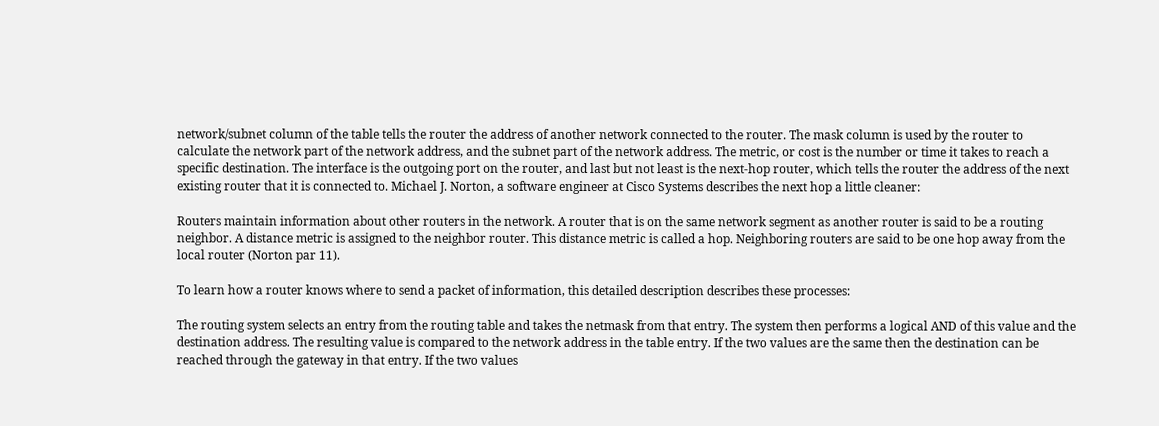network/subnet column of the table tells the router the address of another network connected to the router. The mask column is used by the router to calculate the network part of the network address, and the subnet part of the network address. The metric, or cost is the number or time it takes to reach a specific destination. The interface is the outgoing port on the router, and last but not least is the next-hop router, which tells the router the address of the next existing router that it is connected to. Michael J. Norton, a software engineer at Cisco Systems describes the next hop a little cleaner:

Routers maintain information about other routers in the network. A router that is on the same network segment as another router is said to be a routing neighbor. A distance metric is assigned to the neighbor router. This distance metric is called a hop. Neighboring routers are said to be one hop away from the local router (Norton par 11).

To learn how a router knows where to send a packet of information, this detailed description describes these processes:

The routing system selects an entry from the routing table and takes the netmask from that entry. The system then performs a logical AND of this value and the destination address. The resulting value is compared to the network address in the table entry. If the two values are the same then the destination can be reached through the gateway in that entry. If the two values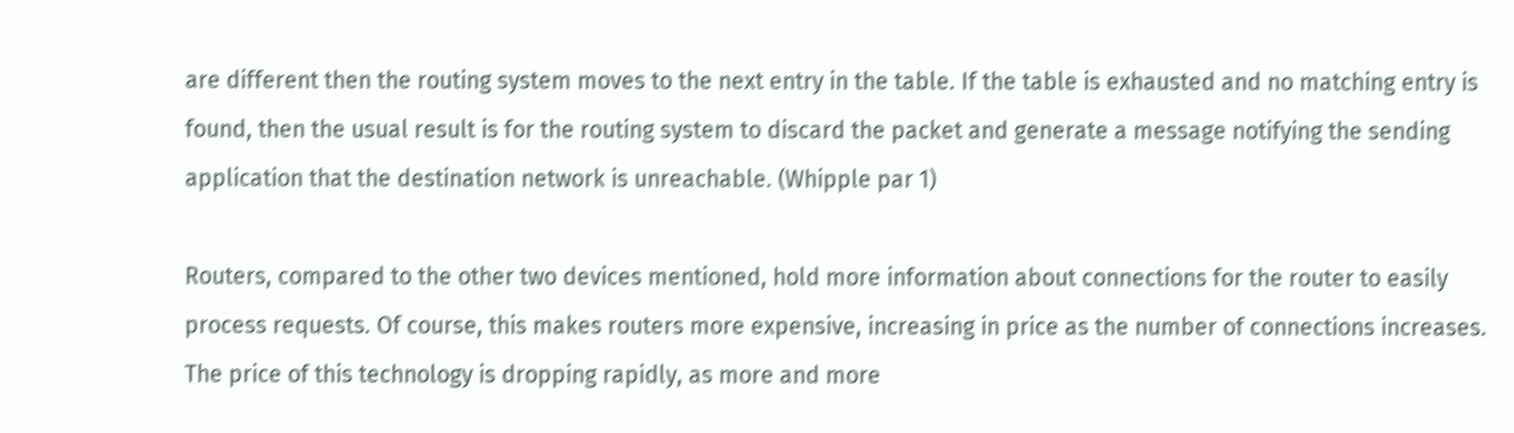are different then the routing system moves to the next entry in the table. If the table is exhausted and no matching entry is found, then the usual result is for the routing system to discard the packet and generate a message notifying the sending application that the destination network is unreachable. (Whipple par 1)

Routers, compared to the other two devices mentioned, hold more information about connections for the router to easily process requests. Of course, this makes routers more expensive, increasing in price as the number of connections increases. The price of this technology is dropping rapidly, as more and more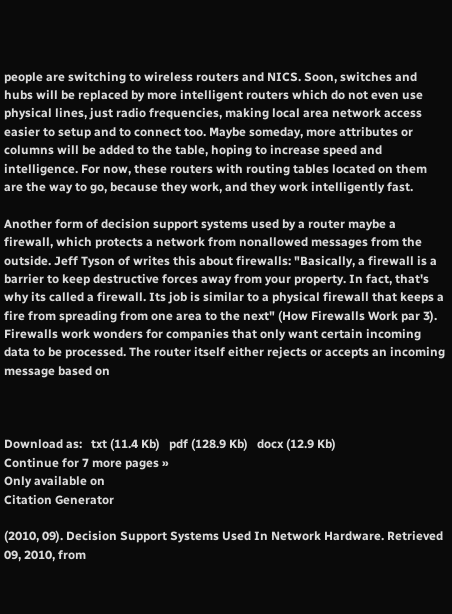people are switching to wireless routers and NICS. Soon, switches and hubs will be replaced by more intelligent routers which do not even use physical lines, just radio frequencies, making local area network access easier to setup and to connect too. Maybe someday, more attributes or columns will be added to the table, hoping to increase speed and intelligence. For now, these routers with routing tables located on them are the way to go, because they work, and they work intelligently fast.

Another form of decision support systems used by a router maybe a firewall, which protects a network from nonallowed messages from the outside. Jeff Tyson of writes this about firewalls: "Basically, a firewall is a barrier to keep destructive forces away from your property. In fact, that's why its called a firewall. Its job is similar to a physical firewall that keeps a fire from spreading from one area to the next" (How Firewalls Work par 3). Firewalls work wonders for companies that only want certain incoming data to be processed. The router itself either rejects or accepts an incoming message based on



Download as:   txt (11.4 Kb)   pdf (128.9 Kb)   docx (12.9 Kb)
Continue for 7 more pages »
Only available on
Citation Generator

(2010, 09). Decision Support Systems Used In Network Hardware. Retrieved 09, 2010, from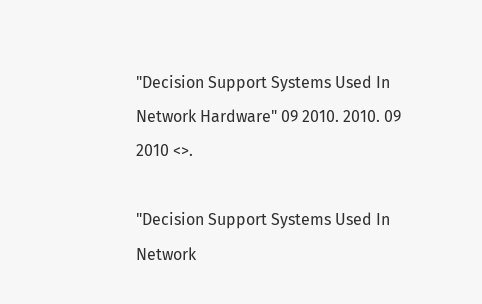"Decision Support Systems Used In Network Hardware" 09 2010. 2010. 09 2010 <>.

"Decision Support Systems Used In Network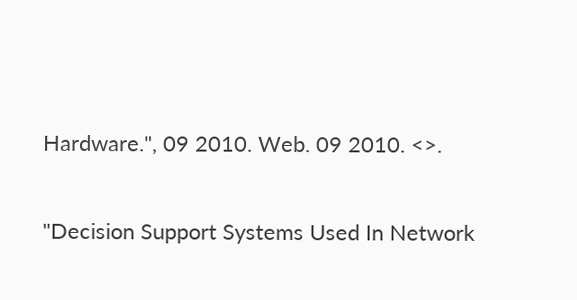Hardware.", 09 2010. Web. 09 2010. <>.

"Decision Support Systems Used In Network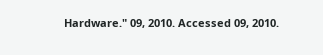Hardware." 09, 2010. Accessed 09, 2010.